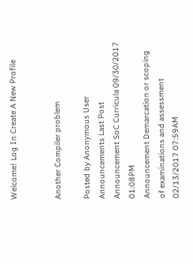Welcome! Log In Create A New Profile


Another Compiler problem

Posted by Anonymous User
Announcements Last Post
Announcement SoC Curricula 09/30/2017 01:08PM
Announcement Demarcation or scoping of examinations and assessment 02/13/2017 07:59AM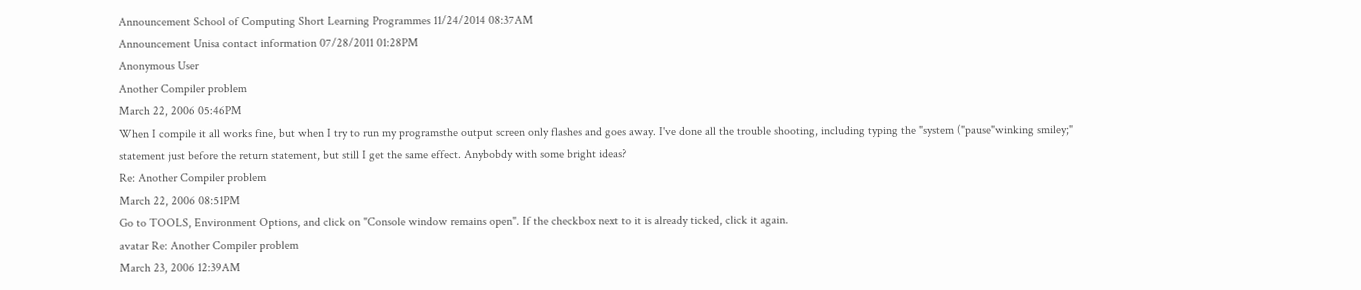Announcement School of Computing Short Learning Programmes 11/24/2014 08:37AM
Announcement Unisa contact information 07/28/2011 01:28PM
Anonymous User
Another Compiler problem
March 22, 2006 05:46PM
When I compile it all works fine, but when I try to run my programsthe output screen only flashes and goes away. I've done all the trouble shooting, including typing the "system ("pause"winking smiley;" statement just before the return statement, but still I get the same effect. Anybobdy with some bright ideas?
Re: Another Compiler problem
March 22, 2006 08:51PM
Go to TOOLS, Environment Options, and click on "Console window remains open". If the checkbox next to it is already ticked, click it again.
avatar Re: Another Compiler problem
March 23, 2006 12:39AM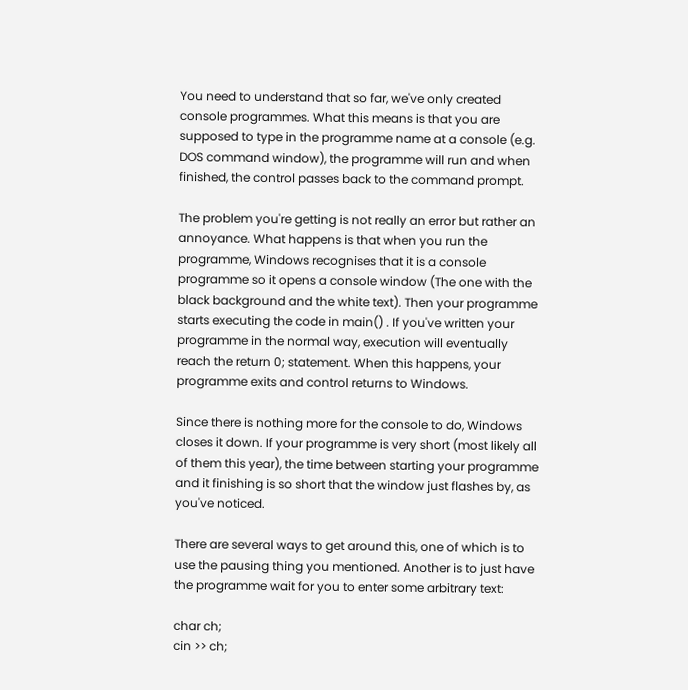You need to understand that so far, we've only created console programmes. What this means is that you are supposed to type in the programme name at a console (e.g. DOS command window), the programme will run and when finished, the control passes back to the command prompt.

The problem you're getting is not really an error but rather an annoyance. What happens is that when you run the programme, Windows recognises that it is a console programme so it opens a console window (The one with the black background and the white text). Then your programme starts executing the code in main() . If you've written your programme in the normal way, execution will eventually reach the return 0; statement. When this happens, your programme exits and control returns to Windows.

Since there is nothing more for the console to do, Windows closes it down. If your programme is very short (most likely all of them this year), the time between starting your programme and it finishing is so short that the window just flashes by, as you've noticed.

There are several ways to get around this, one of which is to use the pausing thing you mentioned. Another is to just have the programme wait for you to enter some arbitrary text:

char ch;
cin >> ch;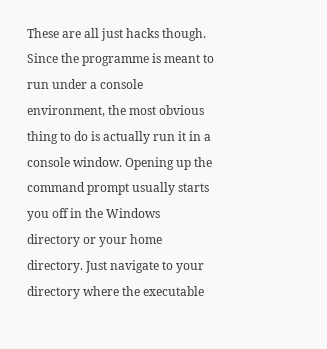These are all just hacks though. Since the programme is meant to run under a console environment, the most obvious thing to do is actually run it in a console window. Opening up the command prompt usually starts you off in the Windows directory or your home directory. Just navigate to your directory where the executable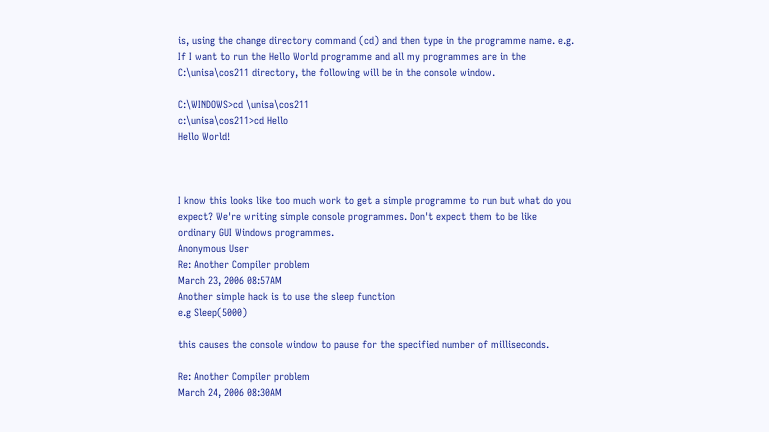is, using the change directory command (cd) and then type in the programme name. e.g. If I want to run the Hello World programme and all my programmes are in the C:\unisa\cos211 directory, the following will be in the console window.

C:\WINDOWS>cd \unisa\cos211
c:\unisa\cos211>cd Hello
Hello World!



I know this looks like too much work to get a simple programme to run but what do you expect? We're writing simple console programmes. Don't expect them to be like ordinary GUI Windows programmes.
Anonymous User
Re: Another Compiler problem
March 23, 2006 08:57AM
Another simple hack is to use the sleep function
e.g Sleep(5000)

this causes the console window to pause for the specified number of milliseconds.

Re: Another Compiler problem
March 24, 2006 08:30AM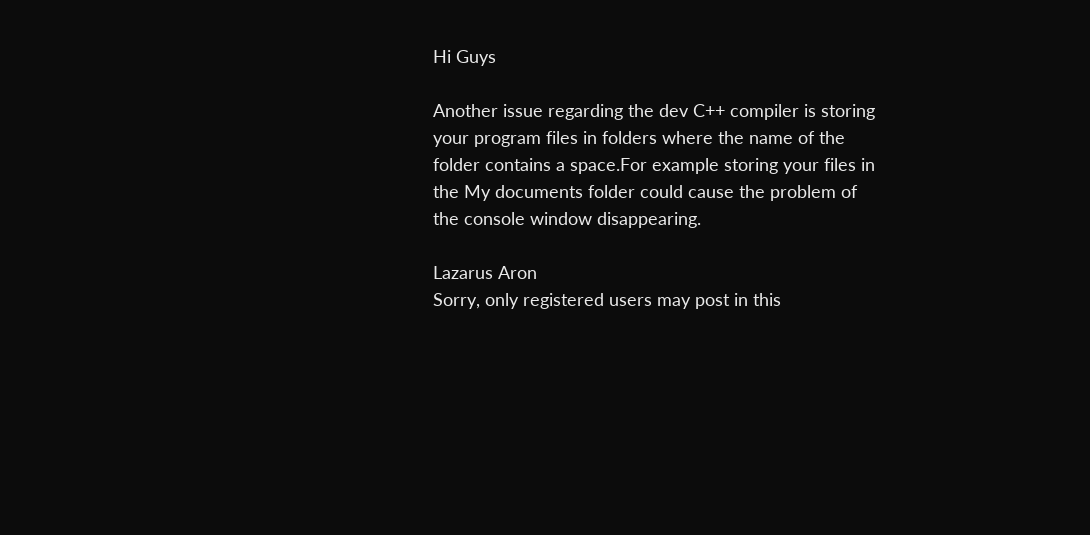Hi Guys

Another issue regarding the dev C++ compiler is storing your program files in folders where the name of the folder contains a space.For example storing your files in the My documents folder could cause the problem of the console window disappearing.

Lazarus Aron
Sorry, only registered users may post in this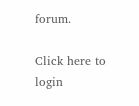forum.

Click here to login